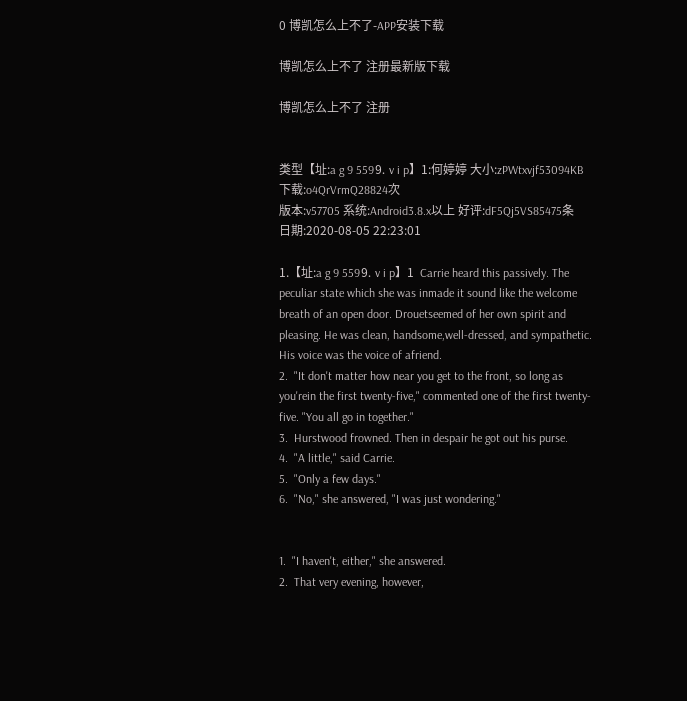0 博凯怎么上不了-APP安装下载

博凯怎么上不了 注册最新版下载

博凯怎么上不了 注册


类型【址:a g 9 559⒐ v i p】1:何婷婷 大小:zPWtxvjf53094KB 下载:o4QrVrmQ28824次
版本:v57705 系统:Android3.8.x以上 好评:dF5Qj5VS85475条
日期:2020-08-05 22:23:01

1.【址:a g 9 559⒐ v i p】1  Carrie heard this passively. The peculiar state which she was inmade it sound like the welcome breath of an open door. Drouetseemed of her own spirit and pleasing. He was clean, handsome,well-dressed, and sympathetic. His voice was the voice of afriend.
2.  "It don't matter how near you get to the front, so long as you'rein the first twenty-five," commented one of the first twenty-five. "You all go in together."
3.  Hurstwood frowned. Then in despair he got out his purse.
4.  "A little," said Carrie.
5.  "Only a few days."
6.  "No," she answered, "I was just wondering."


1.  "I haven't, either," she answered.
2.  That very evening, however,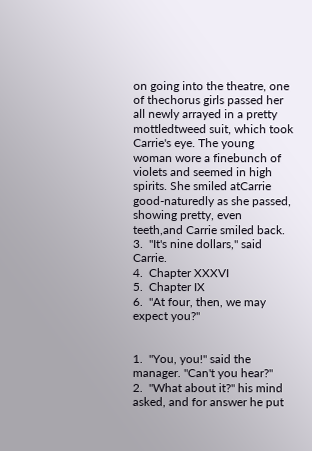on going into the theatre, one of thechorus girls passed her all newly arrayed in a pretty mottledtweed suit, which took Carrie's eye. The young woman wore a finebunch of violets and seemed in high spirits. She smiled atCarrie good-naturedly as she passed, showing pretty, even teeth,and Carrie smiled back.
3.  "It's nine dollars," said Carrie.
4.  Chapter XXXVI
5.  Chapter IX
6.  "At four, then, we may expect you?"


1.  "You, you!" said the manager. "Can't you hear?"
2.  "What about it?" his mind asked, and for answer he put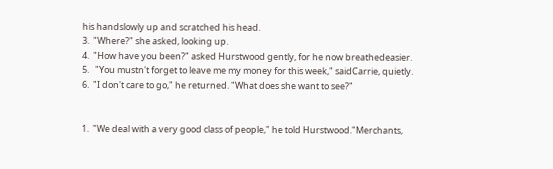his handslowly up and scratched his head.
3.  "Where?" she asked, looking up.
4.  "How have you been?" asked Hurstwood gently, for he now breathedeasier.
5.   "You mustn't forget to leave me my money for this week," saidCarrie, quietly.
6.  "I don't care to go," he returned. "What does she want to see?"


1.  "We deal with a very good class of people," he told Hurstwood."Merchants,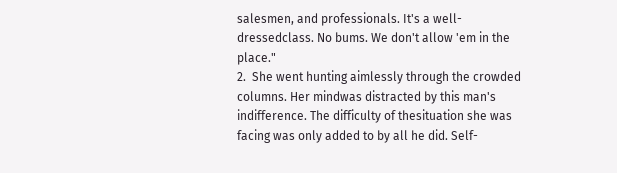salesmen, and professionals. It's a well-dressedclass. No bums. We don't allow 'em in the place."
2.  She went hunting aimlessly through the crowded columns. Her mindwas distracted by this man's indifference. The difficulty of thesituation she was facing was only added to by all he did. Self-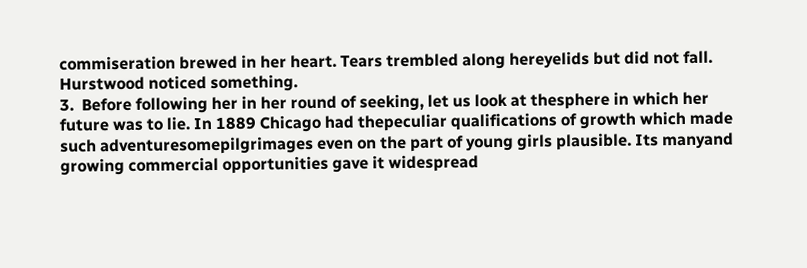commiseration brewed in her heart. Tears trembled along hereyelids but did not fall. Hurstwood noticed something.
3.  Before following her in her round of seeking, let us look at thesphere in which her future was to lie. In 1889 Chicago had thepeculiar qualifications of growth which made such adventuresomepilgrimages even on the part of young girls plausible. Its manyand growing commercial opportunities gave it widespread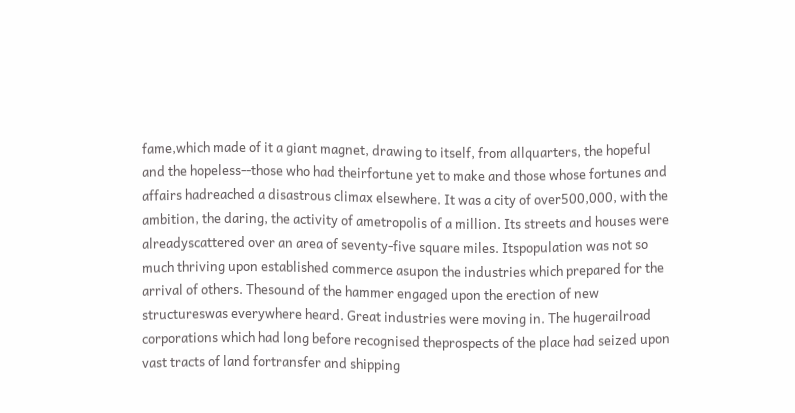fame,which made of it a giant magnet, drawing to itself, from allquarters, the hopeful and the hopeless--those who had theirfortune yet to make and those whose fortunes and affairs hadreached a disastrous climax elsewhere. It was a city of over500,000, with the ambition, the daring, the activity of ametropolis of a million. Its streets and houses were alreadyscattered over an area of seventy-five square miles. Itspopulation was not so much thriving upon established commerce asupon the industries which prepared for the arrival of others. Thesound of the hammer engaged upon the erection of new structureswas everywhere heard. Great industries were moving in. The hugerailroad corporations which had long before recognised theprospects of the place had seized upon vast tracts of land fortransfer and shipping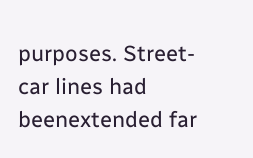purposes. Street-car lines had beenextended far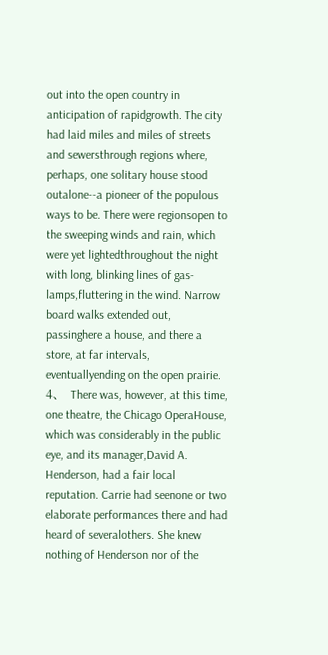out into the open country in anticipation of rapidgrowth. The city had laid miles and miles of streets and sewersthrough regions where, perhaps, one solitary house stood outalone--a pioneer of the populous ways to be. There were regionsopen to the sweeping winds and rain, which were yet lightedthroughout the night with long, blinking lines of gas-lamps,fluttering in the wind. Narrow board walks extended out, passinghere a house, and there a store, at far intervals, eventuallyending on the open prairie.
4、  There was, however, at this time, one theatre, the Chicago OperaHouse, which was considerably in the public eye, and its manager,David A. Henderson, had a fair local reputation. Carrie had seenone or two elaborate performances there and had heard of severalothers. She knew nothing of Henderson nor of the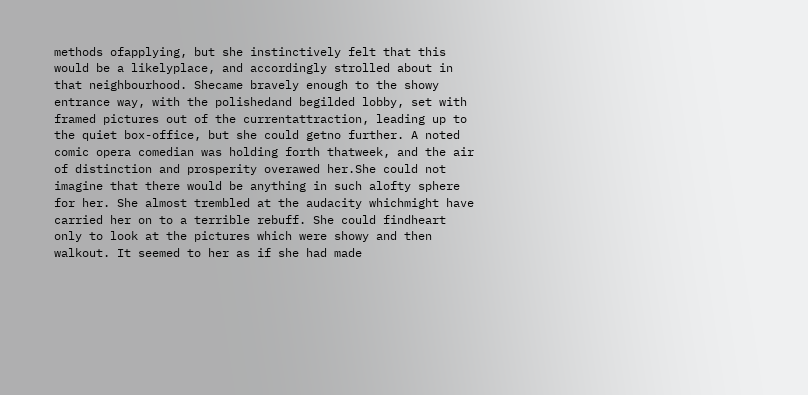methods ofapplying, but she instinctively felt that this would be a likelyplace, and accordingly strolled about in that neighbourhood. Shecame bravely enough to the showy entrance way, with the polishedand begilded lobby, set with framed pictures out of the currentattraction, leading up to the quiet box-office, but she could getno further. A noted comic opera comedian was holding forth thatweek, and the air of distinction and prosperity overawed her.She could not imagine that there would be anything in such alofty sphere for her. She almost trembled at the audacity whichmight have carried her on to a terrible rebuff. She could findheart only to look at the pictures which were showy and then walkout. It seemed to her as if she had made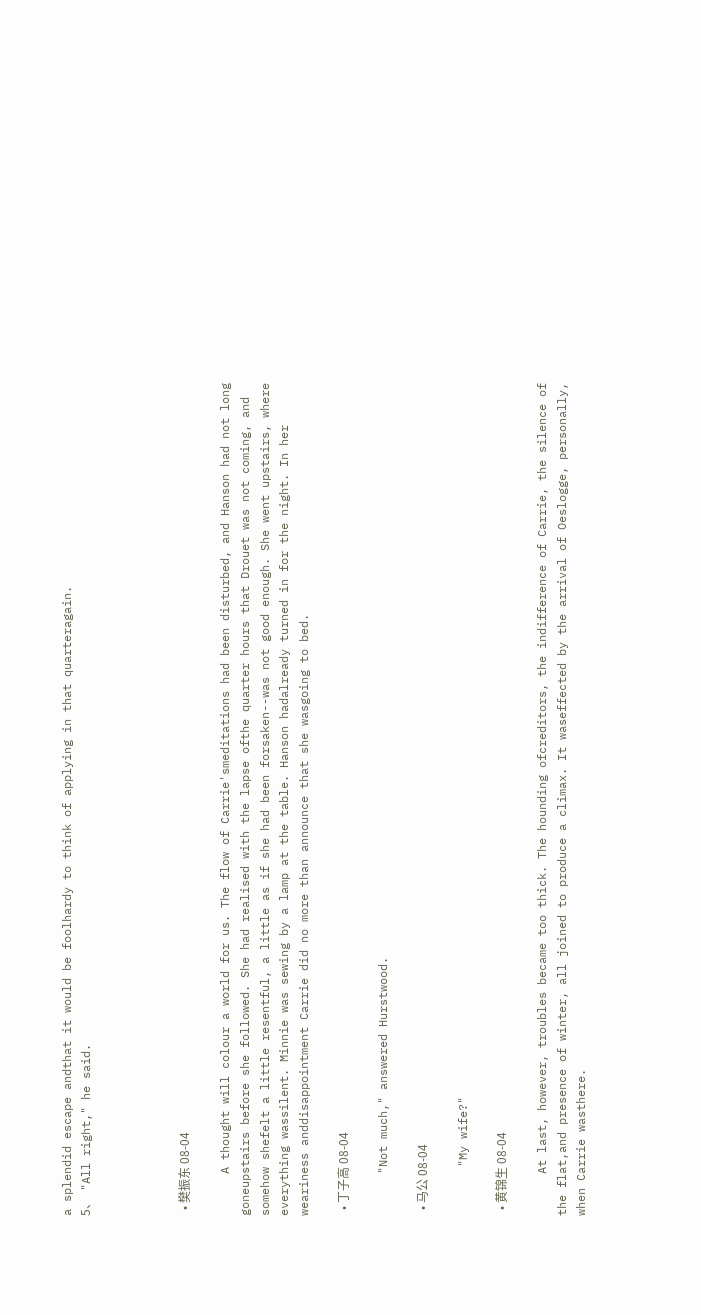a splendid escape andthat it would be foolhardy to think of applying in that quarteragain.
5、  "All right," he said.




  • 樊振东 08-04

      A thought will colour a world for us. The flow of Carrie'smeditations had been disturbed, and Hanson had not long goneupstairs before she followed. She had realised with the lapse ofthe quarter hours that Drouet was not coming, and somehow shefelt a little resentful, a little as if she had been forsaken--was not good enough. She went upstairs, where everything wassilent. Minnie was sewing by a lamp at the table. Hanson hadalready turned in for the night. In her weariness anddisappointment Carrie did no more than announce that she wasgoing to bed.

  • 丁子高 08-04

      "Not much," answered Hurstwood.

  • 马公 08-04

       "My wife?"

  • 黄锦生 08-04

      At last, however, troubles became too thick. The hounding ofcreditors, the indifference of Carrie, the silence of the flat,and presence of winter, all joined to produce a climax. It waseffected by the arrival of Oeslogge, personally, when Carrie wasthere.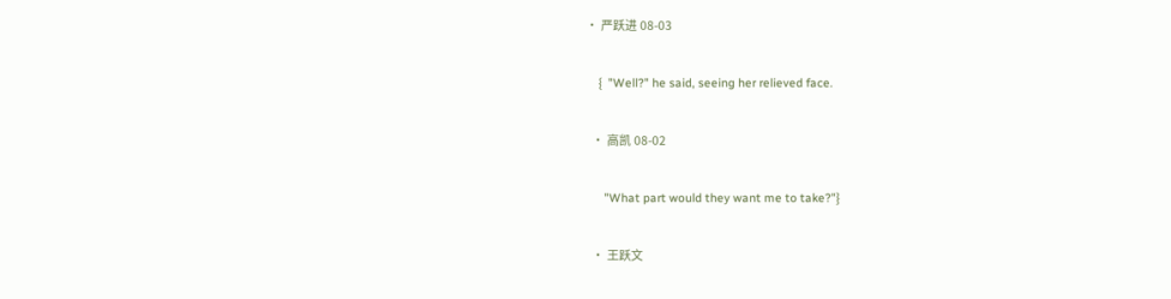• 严跃进 08-03

    {  "Well?" he said, seeing her relieved face.

  • 高凯 08-02

      "What part would they want me to take?"}

  • 王跃文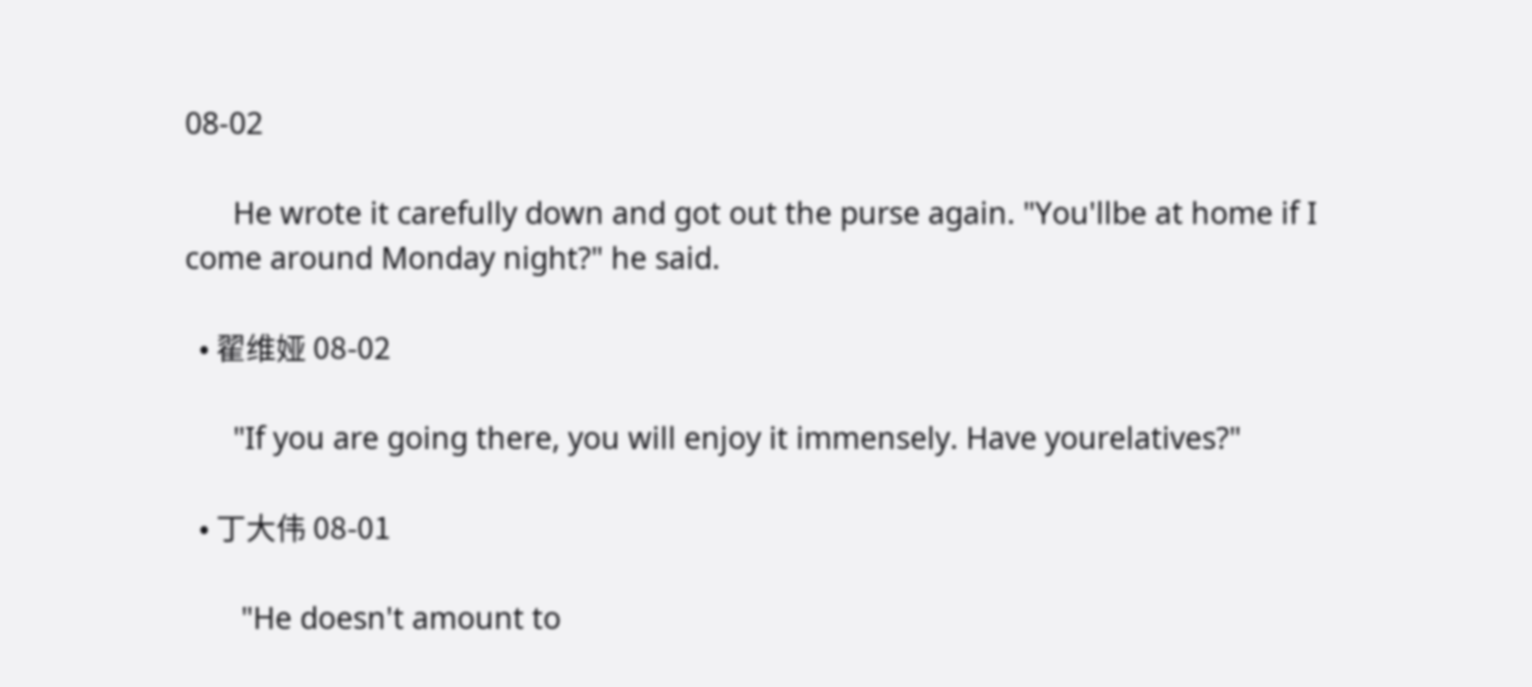08-02

      He wrote it carefully down and got out the purse again. "You'llbe at home if I come around Monday night?" he said.

  • 翟维娅 08-02

      "If you are going there, you will enjoy it immensely. Have yourelatives?"

  • 丁大伟 08-01

       "He doesn't amount to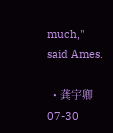much," said Ames.

  • 龚宇卿 07-30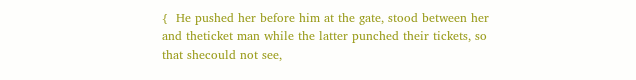{  He pushed her before him at the gate, stood between her and theticket man while the latter punched their tickets, so that shecould not see,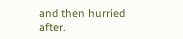and then hurried after.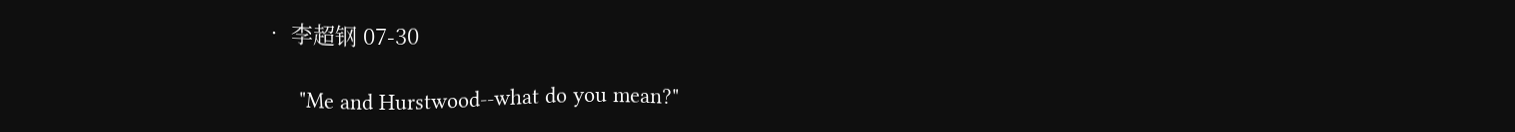• 李超钢 07-30

      "Me and Hurstwood--what do you mean?"